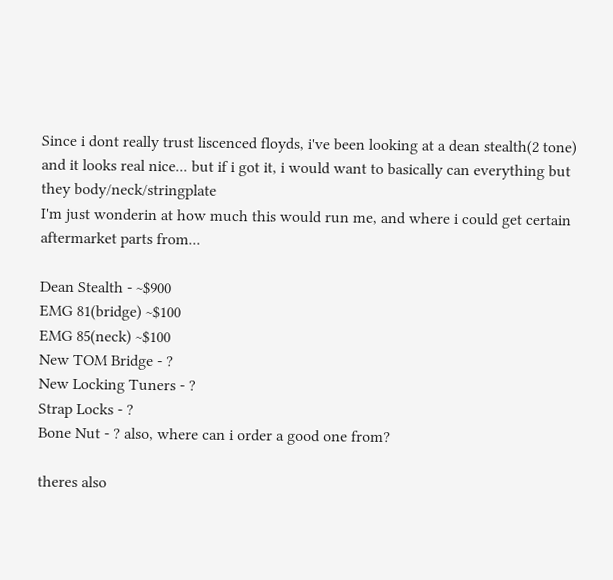Since i dont really trust liscenced floyds, i've been looking at a dean stealth(2 tone)
and it looks real nice... but if i got it, i would want to basically can everything but they body/neck/stringplate
I'm just wonderin at how much this would run me, and where i could get certain aftermarket parts from...

Dean Stealth - ~$900
EMG 81(bridge) ~$100
EMG 85(neck) ~$100
New TOM Bridge - ?
New Locking Tuners - ?
Strap Locks - ?
Bone Nut - ? also, where can i order a good one from?

theres also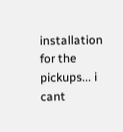installation for the pickups... i cant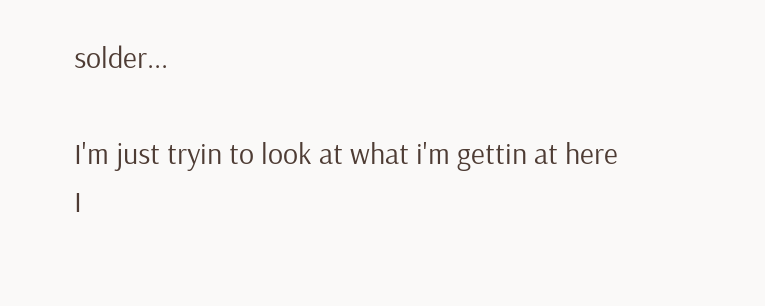solder...

I'm just tryin to look at what i'm gettin at here
I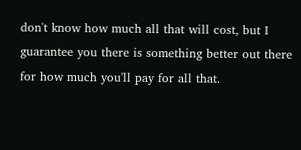don't know how much all that will cost, but I guarantee you there is something better out there for how much you'll pay for all that.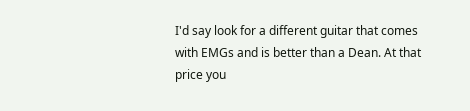I'd say look for a different guitar that comes with EMGs and is better than a Dean. At that price you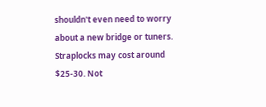shouldn't even need to worry about a new bridge or tuners. Straplocks may cost around $25-30. Not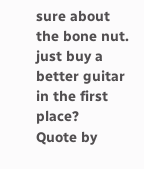sure about the bone nut.
just buy a better guitar in the first place?
Quote by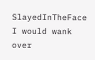SlayedInTheFace
I would wank over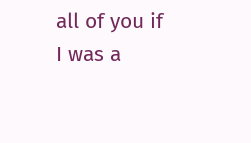all of you if I was a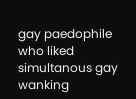gay paedophile who liked simultanous gay wanking